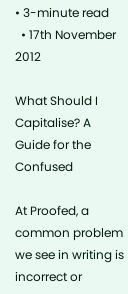• 3-minute read
  • 17th November 2012

What Should I Capitalise? A Guide for the Confused

At Proofed, a common problem we see in writing is incorrect or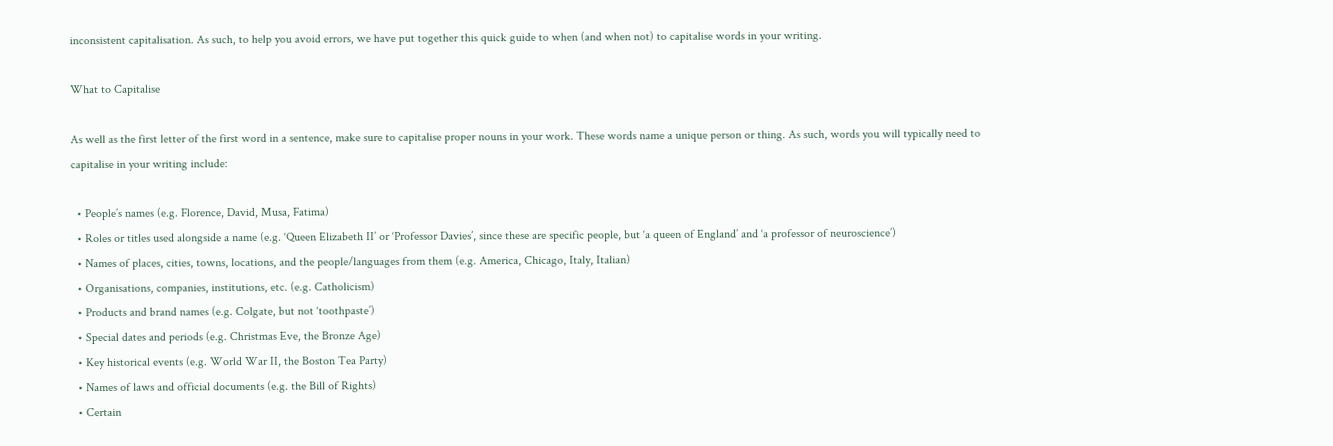inconsistent capitalisation. As such, to help you avoid errors, we have put together this quick guide to when (and when not) to capitalise words in your writing.

What to Capitalise

As well as the first letter of the first word in a sentence, make sure to capitalise proper nouns in your work. These words name a unique person or thing. As such, words you will typically need to capitalise in your writing include:

  • People’s names (e.g. Florence, David, Musa, Fatima)
  • Roles or titles used alongside a name (e.g. ‘Queen Elizabeth II’ or ‘Professor Davies’, since these are specific people, but ‘a queen of England’ and ‘a professor of neuroscience’)
  • Names of places, cities, towns, locations, and the people/languages from them (e.g. America, Chicago, Italy, Italian)
  • Organisations, companies, institutions, etc. (e.g. Catholicism)
  • Products and brand names (e.g. Colgate, but not ‘toothpaste’)
  • Special dates and periods (e.g. Christmas Eve, the Bronze Age)
  • Key historical events (e.g. World War II, the Boston Tea Party)
  • Names of laws and official documents (e.g. the Bill of Rights)
  • Certain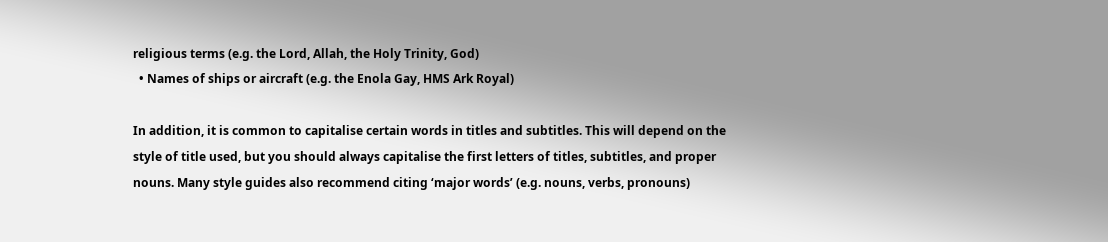religious terms (e.g. the Lord, Allah, the Holy Trinity, God)
  • Names of ships or aircraft (e.g. the Enola Gay, HMS Ark Royal)

In addition, it is common to capitalise certain words in titles and subtitles. This will depend on the style of title used, but you should always capitalise the first letters of titles, subtitles, and proper nouns. Many style guides also recommend citing ‘major words’ (e.g. nouns, verbs, pronouns)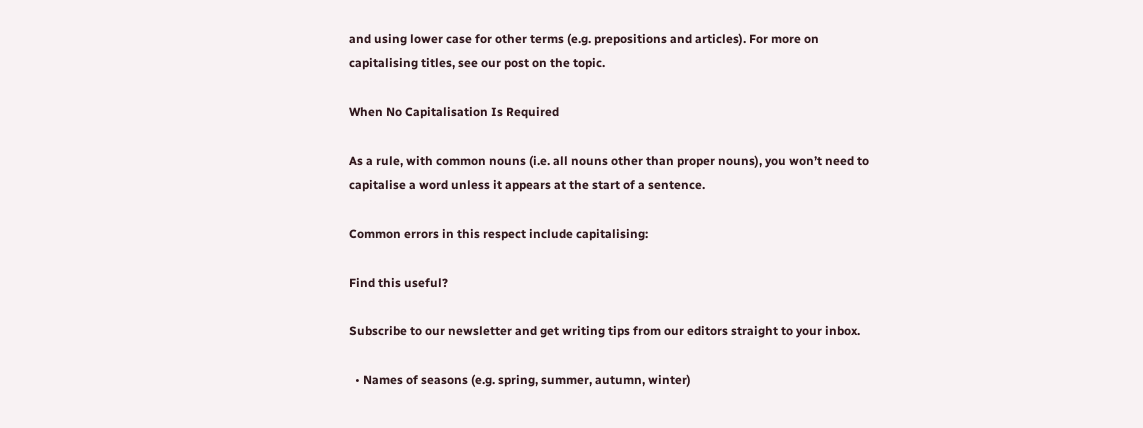and using lower case for other terms (e.g. prepositions and articles). For more on capitalising titles, see our post on the topic.

When No Capitalisation Is Required

As a rule, with common nouns (i.e. all nouns other than proper nouns), you won’t need to capitalise a word unless it appears at the start of a sentence.

Common errors in this respect include capitalising:

Find this useful?

Subscribe to our newsletter and get writing tips from our editors straight to your inbox.

  • Names of seasons (e.g. spring, summer, autumn, winter)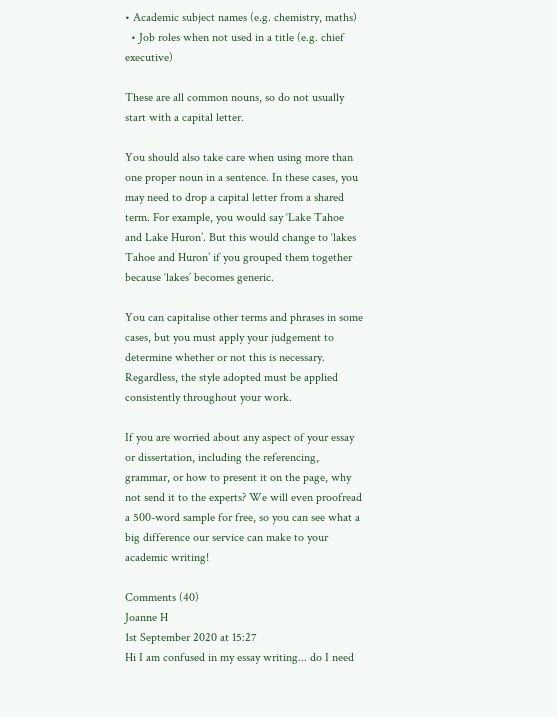• Academic subject names (e.g. chemistry, maths)
  • Job roles when not used in a title (e.g. chief executive)

These are all common nouns, so do not usually start with a capital letter.

You should also take care when using more than one proper noun in a sentence. In these cases, you may need to drop a capital letter from a shared term. For example, you would say ‘Lake Tahoe and Lake Huron’. But this would change to ‘lakes Tahoe and Huron’ if you grouped them together because ‘lakes’ becomes generic.

You can capitalise other terms and phrases in some cases, but you must apply your judgement to determine whether or not this is necessary.  Regardless, the style adopted must be applied consistently throughout your work.

If you are worried about any aspect of your essay or dissertation, including the referencing, grammar, or how to present it on the page, why not send it to the experts? We will even proofread a 500-word sample for free, so you can see what a big difference our service can make to your academic writing!

Comments (40)
Joanne H
1st September 2020 at 15:27
Hi I am confused in my essay writing... do I need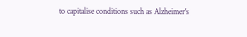to capitalise conditions such as Alzheimer's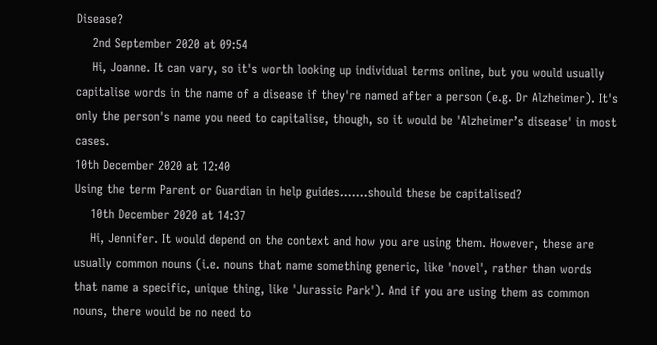Disease?
    2nd September 2020 at 09:54
    Hi, Joanne. It can vary, so it's worth looking up individual terms online, but you would usually capitalise words in the name of a disease if they're named after a person (e.g. Dr Alzheimer). It's only the person's name you need to capitalise, though, so it would be 'Alzheimer’s disease' in most cases.
10th December 2020 at 12:40
Using the term Parent or Guardian in help guides.......should these be capitalised?
    10th December 2020 at 14:37
    Hi, Jennifer. It would depend on the context and how you are using them. However, these are usually common nouns (i.e. nouns that name something generic, like 'novel', rather than words that name a specific, unique thing, like 'Jurassic Park'). And if you are using them as common nouns, there would be no need to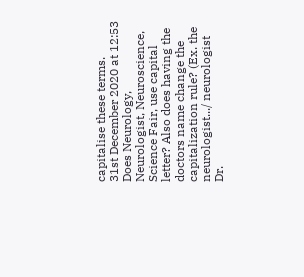capitalise these terms.
31st December 2020 at 12:53
Does Neurology, Neurologist, Neuroscience, Science Fair, use capital letter? Also does having the doctors name change the capitalization rule? (Ex. the neurologist.../ neurologist Dr.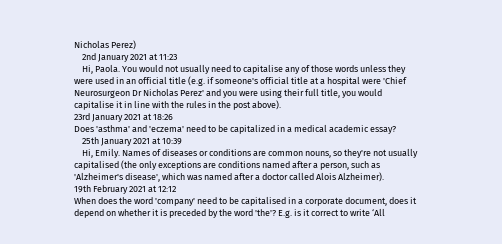Nicholas Perez)
    2nd January 2021 at 11:23
    Hi, Paola. You would not usually need to capitalise any of those words unless they were used in an official title (e.g. if someone's official title at a hospital were 'Chief Neurosurgeon Dr Nicholas Perez' and you were using their full title, you would capitalise it in line with the rules in the post above).
23rd January 2021 at 18:26
Does 'asthma' and 'eczema' need to be capitalized in a medical academic essay?
    25th January 2021 at 10:39
    Hi, Emily. Names of diseases or conditions are common nouns, so they're not usually capitalised (the only exceptions are conditions named after a person, such as 'Alzheimer's disease', which was named after a doctor called Alois Alzheimer).
19th February 2021 at 12:12
When does the word 'company' need to be capitalised in a corporate document, does it depend on whether it is preceded by the word 'the'? E.g. is it correct to write ‘All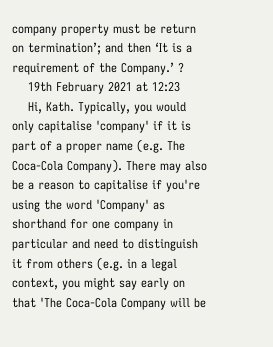company property must be return on termination’; and then ‘It is a requirement of the Company.’ ?
    19th February 2021 at 12:23
    Hi, Kath. Typically, you would only capitalise 'company' if it is part of a proper name (e.g. The Coca-Cola Company). There may also be a reason to capitalise if you're using the word 'Company' as shorthand for one company in particular and need to distinguish it from others (e.g. in a legal context, you might say early on that 'The Coca-Cola Company will be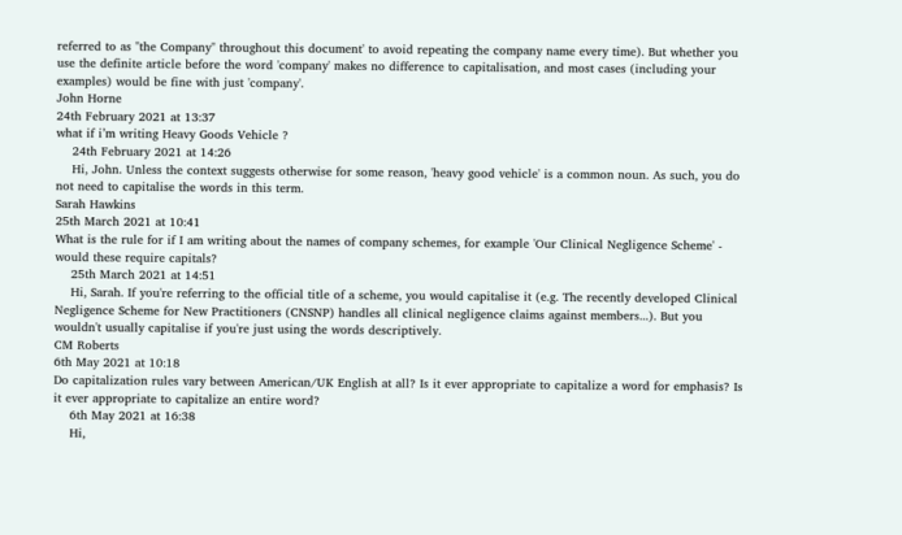referred to as "the Company" throughout this document' to avoid repeating the company name every time). But whether you use the definite article before the word 'company' makes no difference to capitalisation, and most cases (including your examples) would be fine with just 'company'.
John Horne
24th February 2021 at 13:37
what if i’m writing Heavy Goods Vehicle ?
    24th February 2021 at 14:26
    Hi, John. Unless the context suggests otherwise for some reason, 'heavy good vehicle' is a common noun. As such, you do not need to capitalise the words in this term.
Sarah Hawkins
25th March 2021 at 10:41
What is the rule for if I am writing about the names of company schemes, for example 'Our Clinical Negligence Scheme' - would these require capitals?
    25th March 2021 at 14:51
    Hi, Sarah. If you're referring to the official title of a scheme, you would capitalise it (e.g. The recently developed Clinical Negligence Scheme for New Practitioners (CNSNP) handles all clinical negligence claims against members...). But you wouldn't usually capitalise if you're just using the words descriptively.
CM Roberts
6th May 2021 at 10:18
Do capitalization rules vary between American/UK English at all? Is it ever appropriate to capitalize a word for emphasis? Is it ever appropriate to capitalize an entire word?
    6th May 2021 at 16:38
    Hi,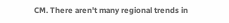CM. There aren't many regional trends in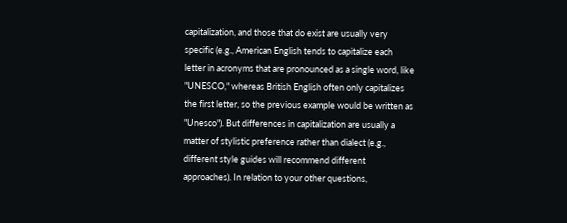capitalization, and those that do exist are usually very specific (e.g., American English tends to capitalize each letter in acronyms that are pronounced as a single word, like "UNESCO," whereas British English often only capitalizes the first letter, so the previous example would be written as "Unesco"). But differences in capitalization are usually a matter of stylistic preference rather than dialect (e.g., different style guides will recommend different approaches). In relation to your other questions,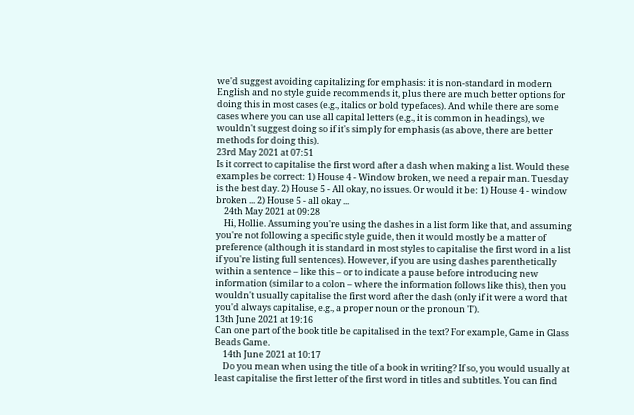we'd suggest avoiding capitalizing for emphasis: it is non-standard in modern English and no style guide recommends it, plus there are much better options for doing this in most cases (e.g., italics or bold typefaces). And while there are some cases where you can use all capital letters (e.g., it is common in headings), we wouldn't suggest doing so if it's simply for emphasis (as above, there are better methods for doing this).
23rd May 2021 at 07:51
Is it correct to capitalise the first word after a dash when making a list. Would these examples be correct: 1) House 4 - Window broken, we need a repair man. Tuesday is the best day. 2) House 5 - All okay, no issues. Or would it be: 1) House 4 - window broken ... 2) House 5 - all okay ...
    24th May 2021 at 09:28
    Hi, Hollie. Assuming you're using the dashes in a list form like that, and assuming you're not following a specific style guide, then it would mostly be a matter of preference (although it is standard in most styles to capitalise the first word in a list if you're listing full sentences). However, if you are using dashes parenthetically within a sentence – like this – or to indicate a pause before introducing new information (similar to a colon – where the information follows like this), then you wouldn't usually capitalise the first word after the dash (only if it were a word that you'd always capitalise, e.g., a proper noun or the pronoun 'I').
13th June 2021 at 19:16
Can one part of the book title be capitalised in the text? For example, Game in Glass Beads Game.
    14th June 2021 at 10:17
    Do you mean when using the title of a book in writing? If so, you would usually at least capitalise the first letter of the first word in titles and subtitles. You can find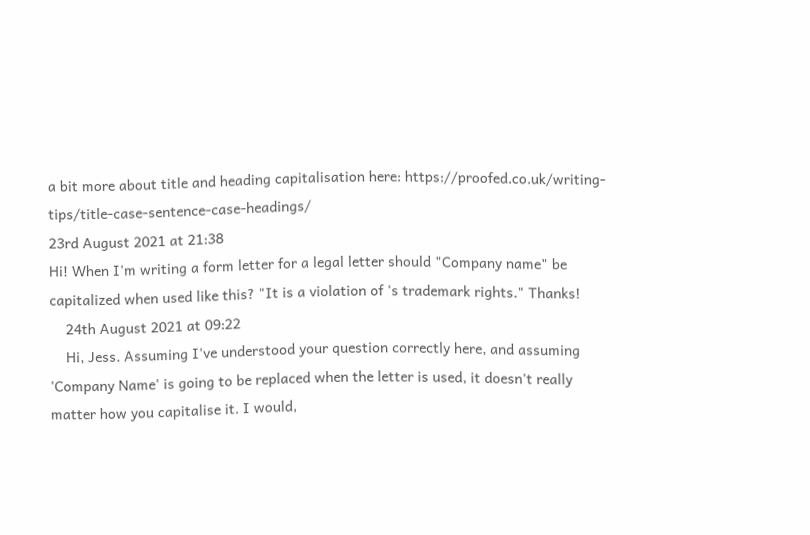a bit more about title and heading capitalisation here: https://proofed.co.uk/writing-tips/title-case-sentence-case-headings/
23rd August 2021 at 21:38
Hi! When I'm writing a form letter for a legal letter should "Company name" be capitalized when used like this? "It is a violation of 's trademark rights." Thanks!
    24th August 2021 at 09:22
    Hi, Jess. Assuming I've understood your question correctly here, and assuming 'Company Name' is going to be replaced when the letter is used, it doesn't really matter how you capitalise it. I would,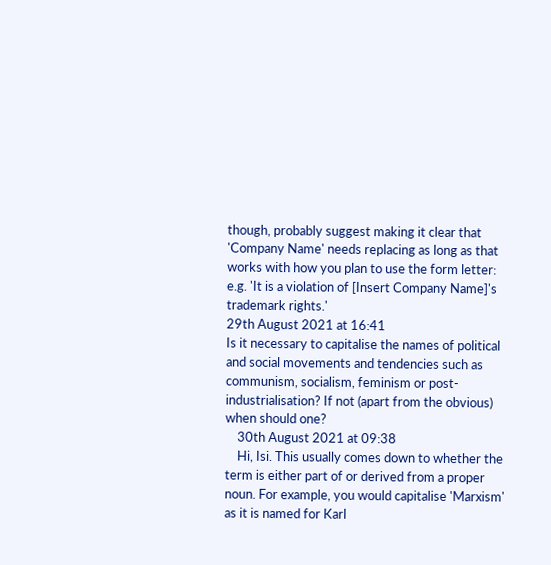though, probably suggest making it clear that 'Company Name' needs replacing as long as that works with how you plan to use the form letter: e.g. 'It is a violation of [Insert Company Name]'s trademark rights.'
29th August 2021 at 16:41
Is it necessary to capitalise the names of political and social movements and tendencies such as communism, socialism, feminism or post-industrialisation? If not (apart from the obvious) when should one?
    30th August 2021 at 09:38
    Hi, Isi. This usually comes down to whether the term is either part of or derived from a proper noun. For example, you would capitalise 'Marxism' as it is named for Karl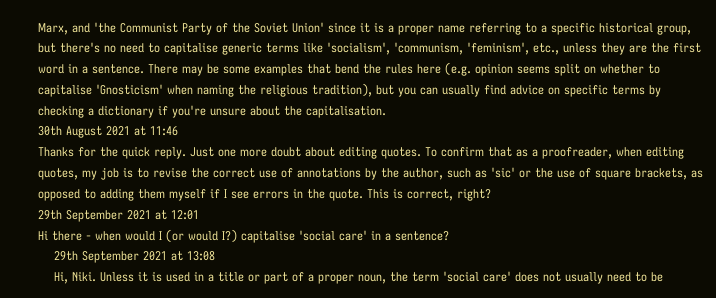Marx, and 'the Communist Party of the Soviet Union' since it is a proper name referring to a specific historical group, but there's no need to capitalise generic terms like 'socialism', 'communism, 'feminism', etc., unless they are the first word in a sentence. There may be some examples that bend the rules here (e.g. opinion seems split on whether to capitalise 'Gnosticism' when naming the religious tradition), but you can usually find advice on specific terms by checking a dictionary if you're unsure about the capitalisation.
30th August 2021 at 11:46
Thanks for the quick reply. Just one more doubt about editing quotes. To confirm that as a proofreader, when editing quotes, my job is to revise the correct use of annotations by the author, such as 'sic' or the use of square brackets, as opposed to adding them myself if I see errors in the quote. This is correct, right?
29th September 2021 at 12:01
Hi there - when would I (or would I?) capitalise 'social care' in a sentence?
    29th September 2021 at 13:08
    Hi, Niki. Unless it is used in a title or part of a proper noun, the term 'social care' does not usually need to be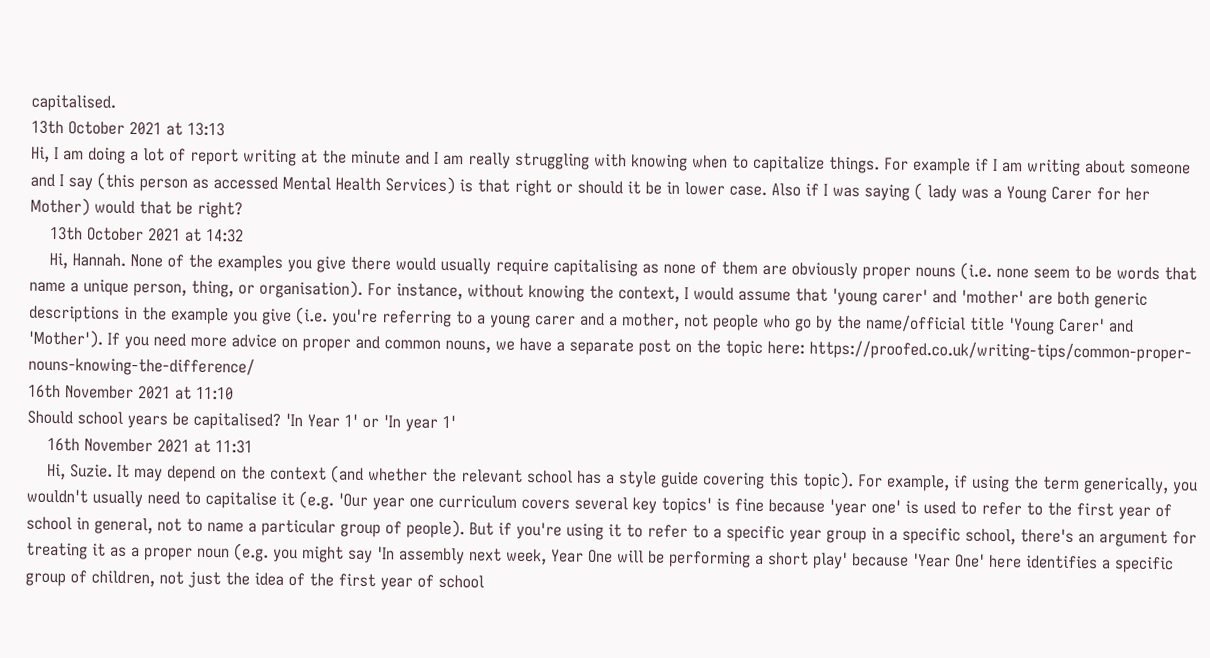capitalised.
13th October 2021 at 13:13
Hi, I am doing a lot of report writing at the minute and I am really struggling with knowing when to capitalize things. For example if I am writing about someone and I say (this person as accessed Mental Health Services) is that right or should it be in lower case. Also if I was saying ( lady was a Young Carer for her Mother) would that be right?
    13th October 2021 at 14:32
    Hi, Hannah. None of the examples you give there would usually require capitalising as none of them are obviously proper nouns (i.e. none seem to be words that name a unique person, thing, or organisation). For instance, without knowing the context, I would assume that 'young carer' and 'mother' are both generic descriptions in the example you give (i.e. you're referring to a young carer and a mother, not people who go by the name/official title 'Young Carer' and 'Mother'). If you need more advice on proper and common nouns, we have a separate post on the topic here: https://proofed.co.uk/writing-tips/common-proper-nouns-knowing-the-difference/
16th November 2021 at 11:10
Should school years be capitalised? 'In Year 1' or 'In year 1'
    16th November 2021 at 11:31
    Hi, Suzie. It may depend on the context (and whether the relevant school has a style guide covering this topic). For example, if using the term generically, you wouldn't usually need to capitalise it (e.g. 'Our year one curriculum covers several key topics' is fine because 'year one' is used to refer to the first year of school in general, not to name a particular group of people). But if you're using it to refer to a specific year group in a specific school, there's an argument for treating it as a proper noun (e.g. you might say 'In assembly next week, Year One will be performing a short play' because 'Year One' here identifies a specific group of children, not just the idea of the first year of school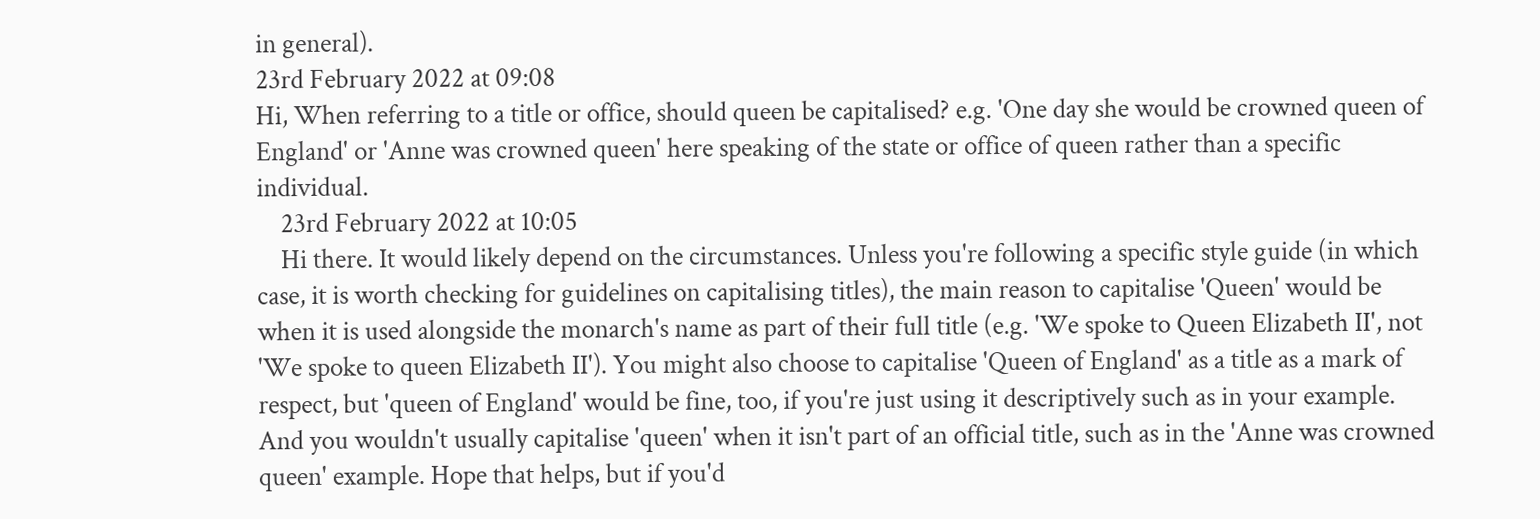in general).
23rd February 2022 at 09:08
Hi, When referring to a title or office, should queen be capitalised? e.g. 'One day she would be crowned queen of England' or 'Anne was crowned queen' here speaking of the state or office of queen rather than a specific individual.
    23rd February 2022 at 10:05
    Hi there. It would likely depend on the circumstances. Unless you're following a specific style guide (in which case, it is worth checking for guidelines on capitalising titles), the main reason to capitalise 'Queen' would be when it is used alongside the monarch's name as part of their full title (e.g. 'We spoke to Queen Elizabeth II', not 'We spoke to queen Elizabeth II'). You might also choose to capitalise 'Queen of England' as a title as a mark of respect, but 'queen of England' would be fine, too, if you're just using it descriptively such as in your example. And you wouldn't usually capitalise 'queen' when it isn't part of an official title, such as in the 'Anne was crowned queen' example. Hope that helps, but if you'd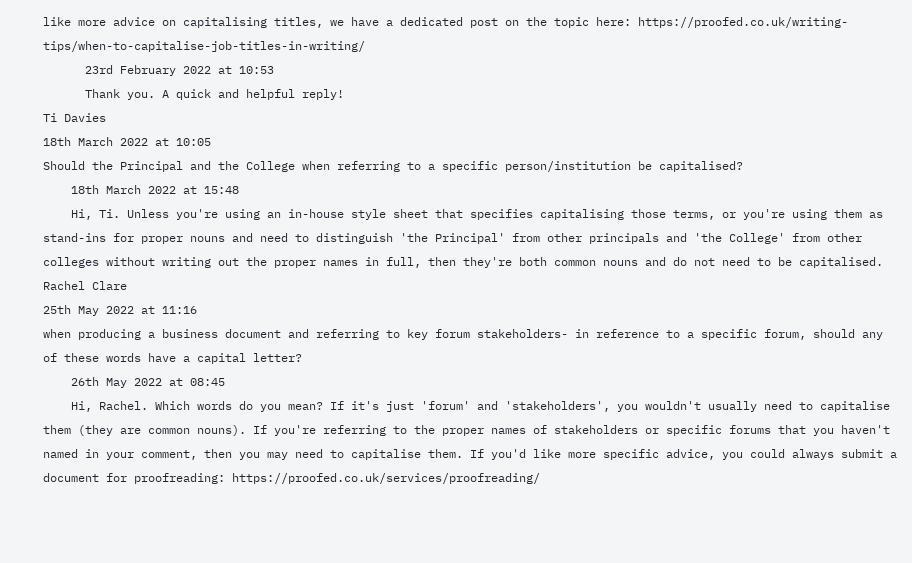like more advice on capitalising titles, we have a dedicated post on the topic here: https://proofed.co.uk/writing-tips/when-to-capitalise-job-titles-in-writing/
      23rd February 2022 at 10:53
      Thank you. A quick and helpful reply!
Ti Davies
18th March 2022 at 10:05
Should the Principal and the College when referring to a specific person/institution be capitalised?
    18th March 2022 at 15:48
    Hi, Ti. Unless you're using an in-house style sheet that specifies capitalising those terms, or you're using them as stand-ins for proper nouns and need to distinguish 'the Principal' from other principals and 'the College' from other colleges without writing out the proper names in full, then they're both common nouns and do not need to be capitalised.
Rachel Clare
25th May 2022 at 11:16
when producing a business document and referring to key forum stakeholders- in reference to a specific forum, should any of these words have a capital letter?
    26th May 2022 at 08:45
    Hi, Rachel. Which words do you mean? If it's just 'forum' and 'stakeholders', you wouldn't usually need to capitalise them (they are common nouns). If you're referring to the proper names of stakeholders or specific forums that you haven't named in your comment, then you may need to capitalise them. If you'd like more specific advice, you could always submit a document for proofreading: https://proofed.co.uk/services/proofreading/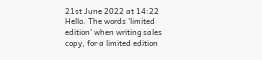21st June 2022 at 14:22
Hello. The words 'limited edition' when writing sales copy, for a limited edition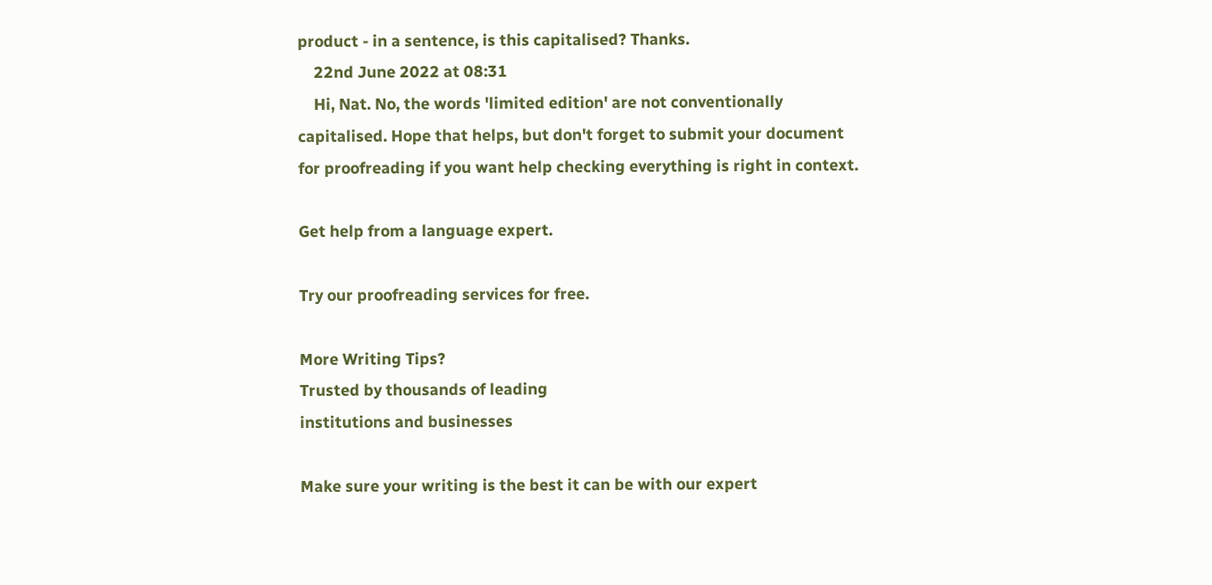product - in a sentence, is this capitalised? Thanks.
    22nd June 2022 at 08:31
    Hi, Nat. No, the words 'limited edition' are not conventionally capitalised. Hope that helps, but don't forget to submit your document for proofreading if you want help checking everything is right in context.

Get help from a language expert.

Try our proofreading services for free.

More Writing Tips?
Trusted by thousands of leading
institutions and businesses

Make sure your writing is the best it can be with our expert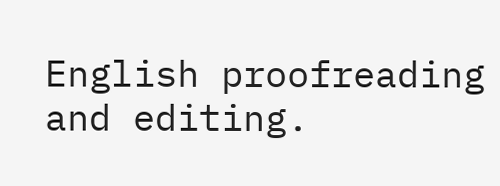English proofreading and editing.